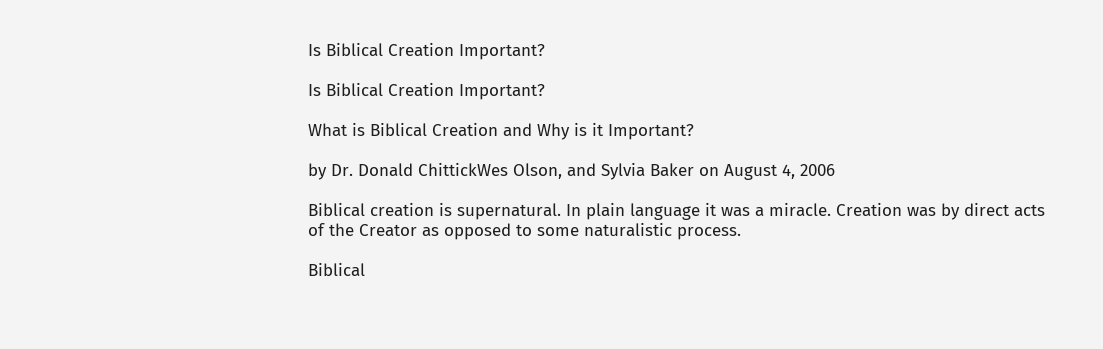Is Biblical Creation Important?

Is Biblical Creation Important?

What is Biblical Creation and Why is it Important?

by Dr. Donald ChittickWes Olson, and Sylvia Baker on August 4, 2006

Biblical creation is supernatural. In plain language it was a miracle. Creation was by direct acts of the Creator as opposed to some naturalistic process.

Biblical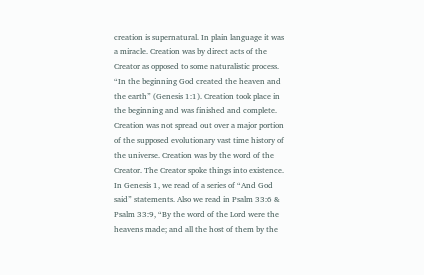creation is supernatural. In plain language it was a miracle. Creation was by direct acts of the Creator as opposed to some naturalistic process. “In the beginning God created the heaven and the earth” (Genesis 1:1). Creation took place in the beginning and was finished and complete. Creation was not spread out over a major portion of the supposed evolutionary vast time history of the universe. Creation was by the word of the Creator. The Creator spoke things into existence. In Genesis 1, we read of a series of “And God said” statements. Also we read in Psalm 33:6 & Psalm 33:9, “By the word of the Lord were the heavens made; and all the host of them by the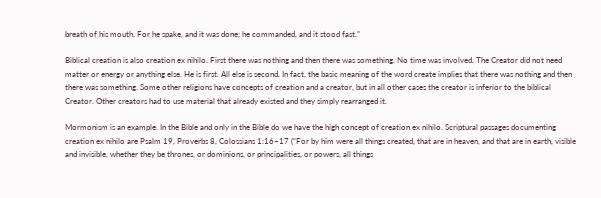breath of his mouth. For he spake, and it was done; he commanded, and it stood fast.”

Biblical creation is also creation ex nihilo. First there was nothing and then there was something. No time was involved. The Creator did not need matter or energy or anything else. He is first. All else is second. In fact, the basic meaning of the word create implies that there was nothing and then there was something. Some other religions have concepts of creation and a creator, but in all other cases the creator is inferior to the biblical Creator. Other creators had to use material that already existed and they simply rearranged it.

Mormonism is an example. In the Bible and only in the Bible do we have the high concept of creation ex nihilo. Scriptural passages documenting creation ex nihilo are Psalm 19, Proverbs 8, Colossians 1:16–17 (“For by him were all things created, that are in heaven, and that are in earth, visible and invisible, whether they be thrones, or dominions, or principalities, or powers, all things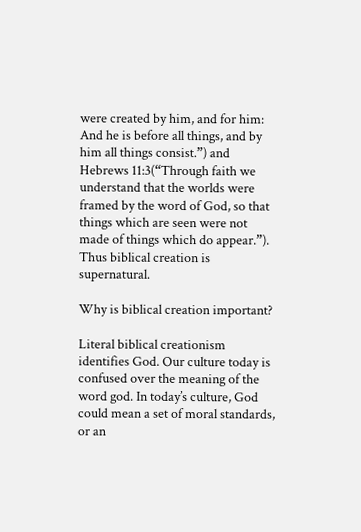were created by him, and for him: And he is before all things, and by him all things consist.”) and Hebrews 11:3(“Through faith we understand that the worlds were framed by the word of God, so that things which are seen were not made of things which do appear.”). Thus biblical creation is supernatural.

Why is biblical creation important?

Literal biblical creationism identifies God. Our culture today is confused over the meaning of the word god. In today’s culture, God could mean a set of moral standards, or an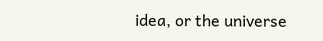idea, or the universe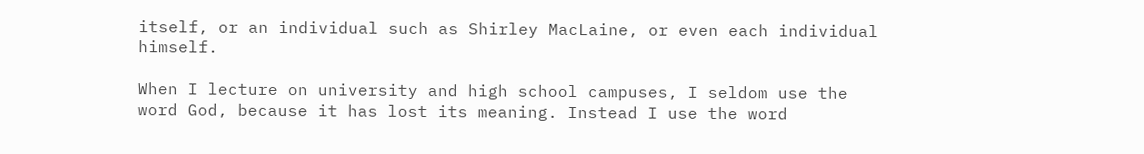itself, or an individual such as Shirley MacLaine, or even each individual himself.

When I lecture on university and high school campuses, I seldom use the word God, because it has lost its meaning. Instead I use the word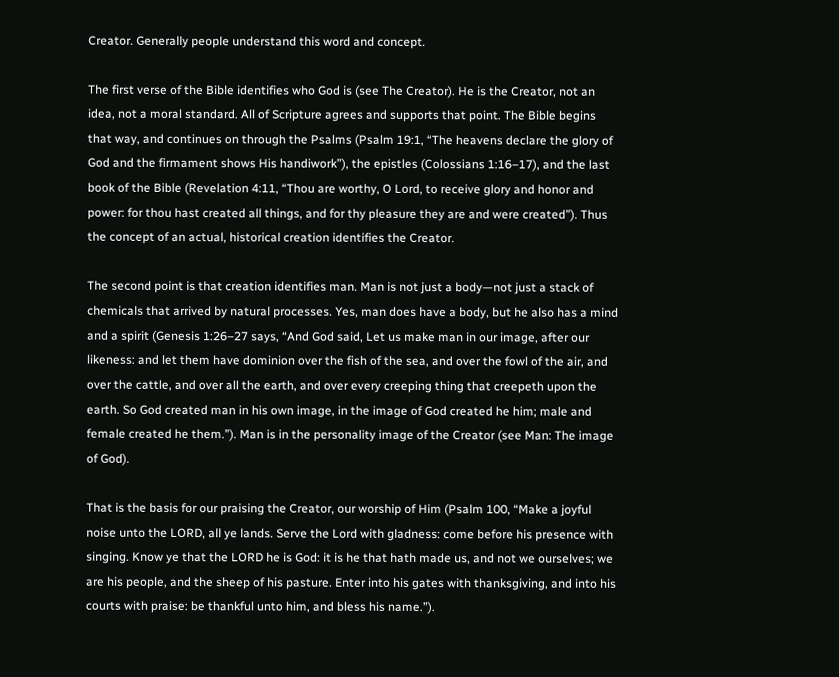Creator. Generally people understand this word and concept.

The first verse of the Bible identifies who God is (see The Creator). He is the Creator, not an idea, not a moral standard. All of Scripture agrees and supports that point. The Bible begins that way, and continues on through the Psalms (Psalm 19:1, “The heavens declare the glory of God and the firmament shows His handiwork”), the epistles (Colossians 1:16–17), and the last book of the Bible (Revelation 4:11, “Thou are worthy, O Lord, to receive glory and honor and power: for thou hast created all things, and for thy pleasure they are and were created”). Thus the concept of an actual, historical creation identifies the Creator.

The second point is that creation identifies man. Man is not just a body—not just a stack of chemicals that arrived by natural processes. Yes, man does have a body, but he also has a mind and a spirit (Genesis 1:26–27 says, “And God said, Let us make man in our image, after our likeness: and let them have dominion over the fish of the sea, and over the fowl of the air, and over the cattle, and over all the earth, and over every creeping thing that creepeth upon the earth. So God created man in his own image, in the image of God created he him; male and female created he them.”). Man is in the personality image of the Creator (see Man: The image of God).

That is the basis for our praising the Creator, our worship of Him (Psalm 100, “Make a joyful noise unto the LORD, all ye lands. Serve the Lord with gladness: come before his presence with singing. Know ye that the LORD he is God: it is he that hath made us, and not we ourselves; we are his people, and the sheep of his pasture. Enter into his gates with thanksgiving, and into his courts with praise: be thankful unto him, and bless his name.”).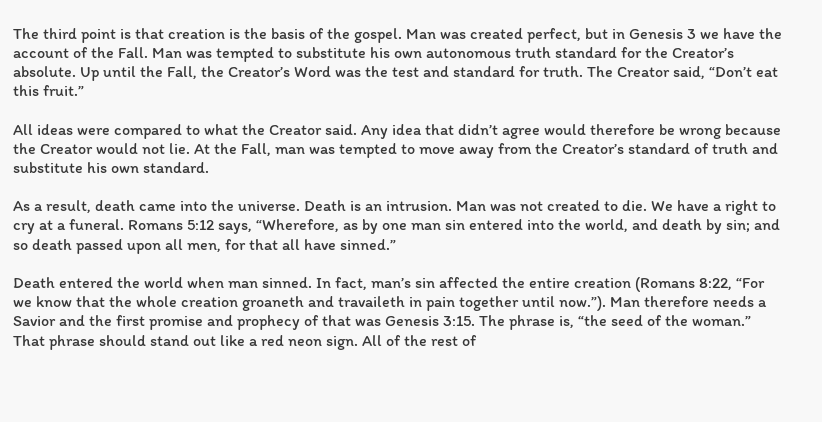The third point is that creation is the basis of the gospel. Man was created perfect, but in Genesis 3 we have the account of the Fall. Man was tempted to substitute his own autonomous truth standard for the Creator’s absolute. Up until the Fall, the Creator’s Word was the test and standard for truth. The Creator said, “Don’t eat this fruit.”

All ideas were compared to what the Creator said. Any idea that didn’t agree would therefore be wrong because the Creator would not lie. At the Fall, man was tempted to move away from the Creator’s standard of truth and substitute his own standard.

As a result, death came into the universe. Death is an intrusion. Man was not created to die. We have a right to cry at a funeral. Romans 5:12 says, “Wherefore, as by one man sin entered into the world, and death by sin; and so death passed upon all men, for that all have sinned.”

Death entered the world when man sinned. In fact, man’s sin affected the entire creation (Romans 8:22, “For we know that the whole creation groaneth and travaileth in pain together until now.”). Man therefore needs a Savior and the first promise and prophecy of that was Genesis 3:15. The phrase is, “the seed of the woman.” That phrase should stand out like a red neon sign. All of the rest of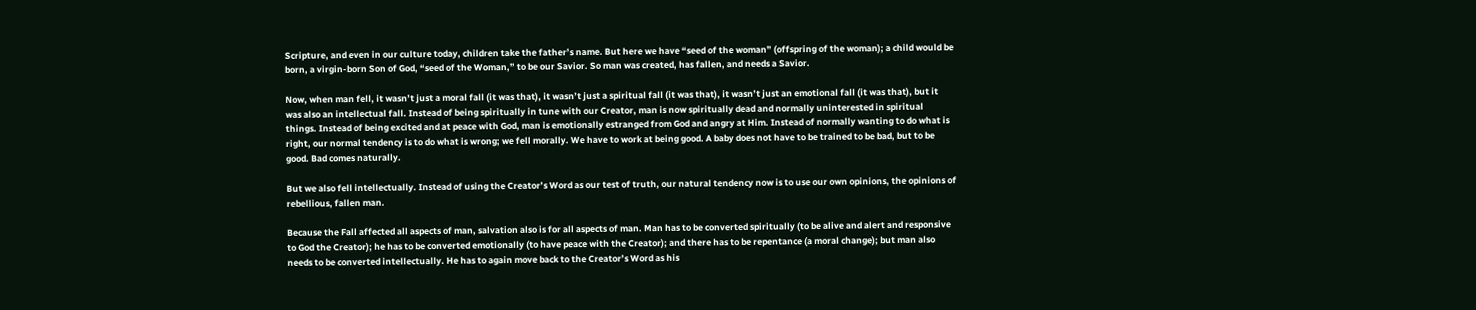Scripture, and even in our culture today, children take the father’s name. But here we have “seed of the woman” (offspring of the woman); a child would be born, a virgin-born Son of God, “seed of the Woman,” to be our Savior. So man was created, has fallen, and needs a Savior.

Now, when man fell, it wasn’t just a moral fall (it was that), it wasn’t just a spiritual fall (it was that), it wasn’t just an emotional fall (it was that), but it was also an intellectual fall. Instead of being spiritually in tune with our Creator, man is now spiritually dead and normally uninterested in spiritual things. Instead of being excited and at peace with God, man is emotionally estranged from God and angry at Him. Instead of normally wanting to do what is right, our normal tendency is to do what is wrong; we fell morally. We have to work at being good. A baby does not have to be trained to be bad, but to be good. Bad comes naturally.

But we also fell intellectually. Instead of using the Creator’s Word as our test of truth, our natural tendency now is to use our own opinions, the opinions of rebellious, fallen man.

Because the Fall affected all aspects of man, salvation also is for all aspects of man. Man has to be converted spiritually (to be alive and alert and responsive to God the Creator); he has to be converted emotionally (to have peace with the Creator); and there has to be repentance (a moral change); but man also needs to be converted intellectually. He has to again move back to the Creator’s Word as his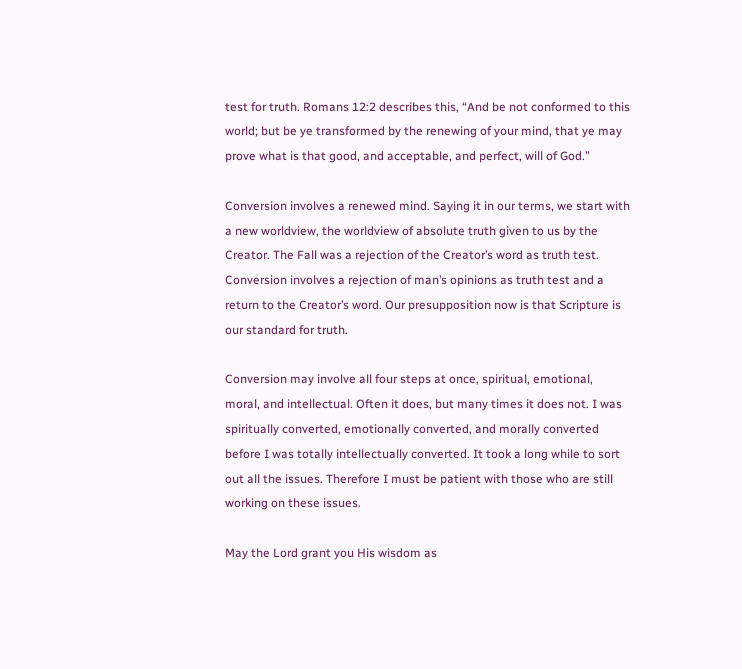test for truth. Romans 12:2 describes this, “And be not conformed to this world; but be ye transformed by the renewing of your mind, that ye may prove what is that good, and acceptable, and perfect, will of God.”

Conversion involves a renewed mind. Saying it in our terms, we start with a new worldview, the worldview of absolute truth given to us by the Creator. The Fall was a rejection of the Creator’s word as truth test. Conversion involves a rejection of man’s opinions as truth test and a return to the Creator’s word. Our presupposition now is that Scripture is our standard for truth.

Conversion may involve all four steps at once, spiritual, emotional, moral, and intellectual. Often it does, but many times it does not. I was spiritually converted, emotionally converted, and morally converted before I was totally intellectually converted. It took a long while to sort out all the issues. Therefore I must be patient with those who are still working on these issues.

May the Lord grant you His wisdom as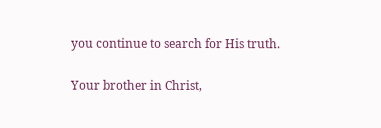you continue to search for His truth.

Your brother in Christ,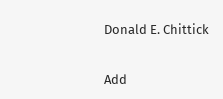Donald E. Chittick


Add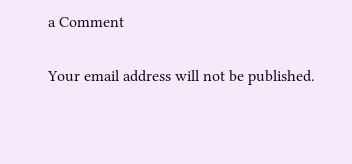a Comment

Your email address will not be published.